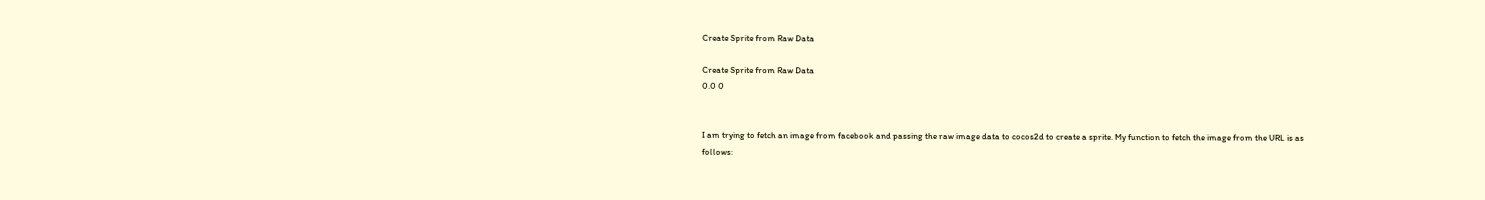Create Sprite from Raw Data

Create Sprite from Raw Data
0.0 0


I am trying to fetch an image from facebook and passing the raw image data to cocos2d to create a sprite. My function to fetch the image from the URL is as follows: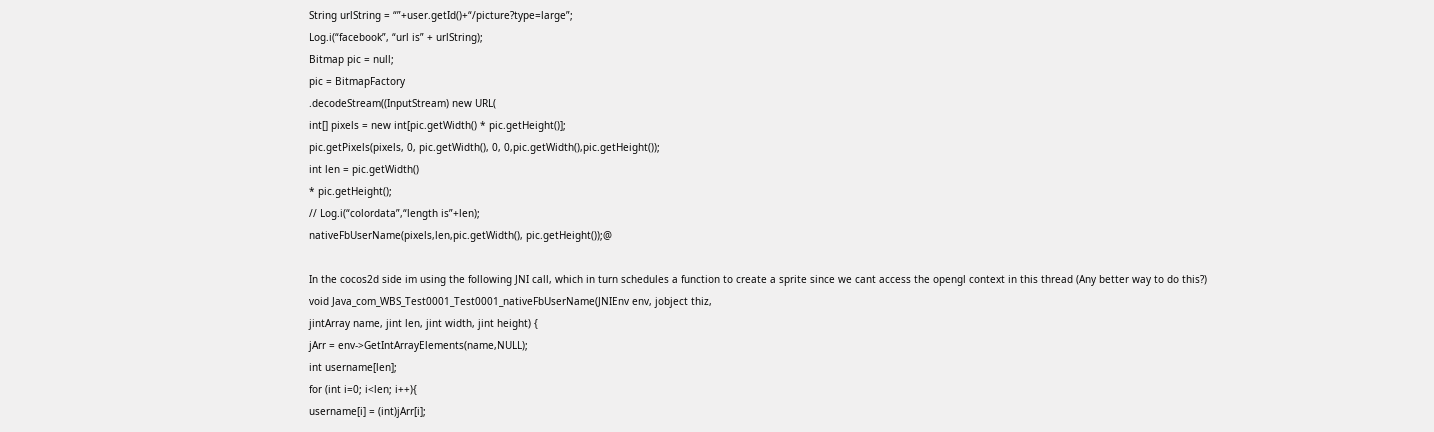String urlString = “”+user.getId()+“/picture?type=large”;
Log.i(“facebook”, “url is” + urlString);
Bitmap pic = null;
pic = BitmapFactory
.decodeStream((InputStream) new URL(
int[] pixels = new int[pic.getWidth() * pic.getHeight()];
pic.getPixels(pixels, 0, pic.getWidth(), 0, 0,pic.getWidth(),pic.getHeight());
int len = pic.getWidth()
* pic.getHeight();
// Log.i(“colordata”,“length is”+len);
nativeFbUserName(pixels,len,pic.getWidth(), pic.getHeight());@

In the cocos2d side im using the following JNI call, which in turn schedules a function to create a sprite since we cant access the opengl context in this thread (Any better way to do this?)
void Java_com_WBS_Test0001_Test0001_nativeFbUserName(JNIEnv env, jobject thiz,
jintArray name, jint len, jint width, jint height) {
jArr = env->GetIntArrayElements(name,NULL);
int username[len];
for (int i=0; i<len; i++){
username[i] = (int)jArr[i];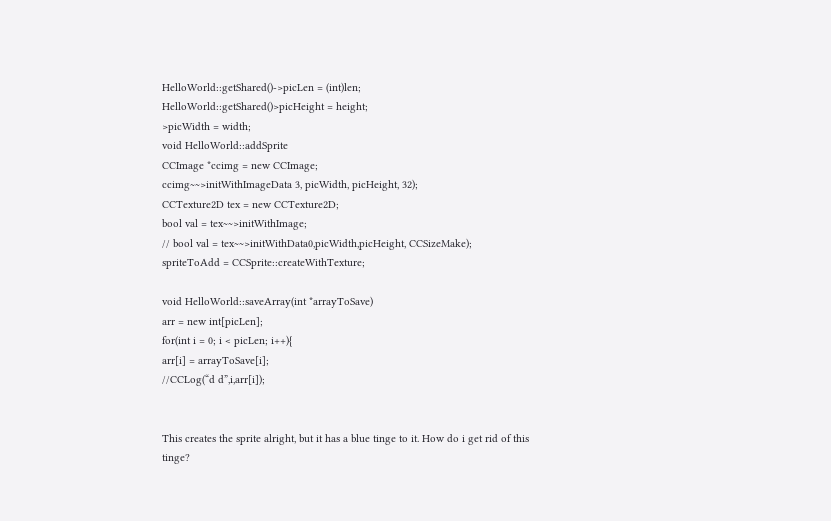HelloWorld::getShared()->picLen = (int)len;
HelloWorld::getShared()>picHeight = height;
>picWidth = width;
void HelloWorld::addSprite
CCImage *ccimg = new CCImage;
ccimg~~>initWithImageData 3, picWidth, picHeight, 32);
CCTexture2D tex = new CCTexture2D;
bool val = tex~~>initWithImage;
// bool val = tex~~>initWithData0,picWidth,picHeight, CCSizeMake);
spriteToAdd = CCSprite::createWithTexture;

void HelloWorld::saveArray(int *arrayToSave)
arr = new int[picLen];
for(int i = 0; i < picLen; i++){
arr[i] = arrayToSave[i];
//CCLog(“d d”,i,arr[i]);


This creates the sprite alright, but it has a blue tinge to it. How do i get rid of this tinge?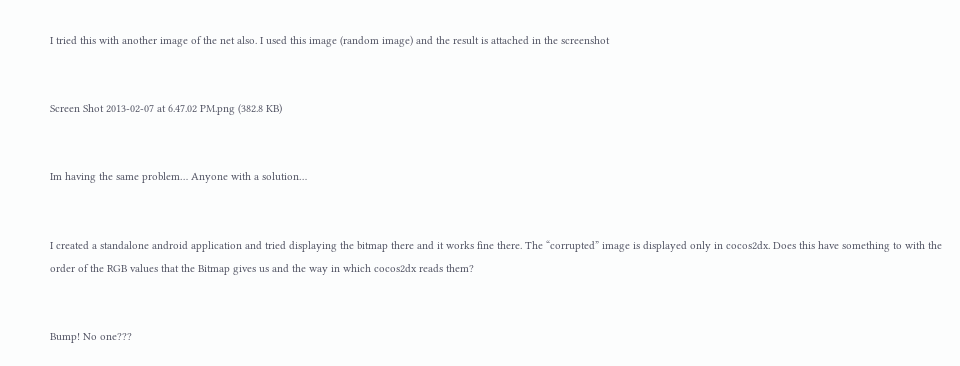I tried this with another image of the net also. I used this image (random image) and the result is attached in the screenshot


Screen Shot 2013-02-07 at 6.47.02 PM.png (382.8 KB)


Im having the same problem… Anyone with a solution…


I created a standalone android application and tried displaying the bitmap there and it works fine there. The “corrupted” image is displayed only in cocos2dx. Does this have something to with the order of the RGB values that the Bitmap gives us and the way in which cocos2dx reads them?


Bump! No one???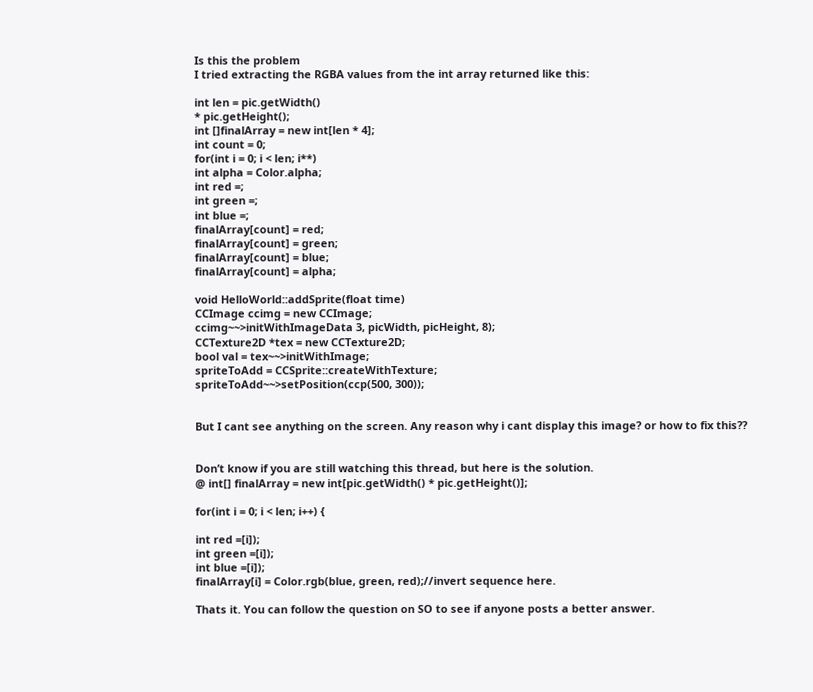Is this the problem
I tried extracting the RGBA values from the int array returned like this:

int len = pic.getWidth()
* pic.getHeight();
int []finalArray = new int[len * 4];
int count = 0;
for(int i = 0; i < len; i**)
int alpha = Color.alpha;
int red =;
int green =;
int blue =;
finalArray[count] = red;
finalArray[count] = green;
finalArray[count] = blue;
finalArray[count] = alpha;

void HelloWorld::addSprite(float time)
CCImage ccimg = new CCImage;
ccimg~~>initWithImageData 3, picWidth, picHeight, 8);
CCTexture2D *tex = new CCTexture2D;
bool val = tex~~>initWithImage;
spriteToAdd = CCSprite::createWithTexture;
spriteToAdd~~>setPosition(ccp(500, 300));


But I cant see anything on the screen. Any reason why i cant display this image? or how to fix this??


Don’t know if you are still watching this thread, but here is the solution.
@ int[] finalArray = new int[pic.getWidth() * pic.getHeight()];

for(int i = 0; i < len; i++) {

int red =[i]);
int green =[i]);
int blue =[i]);
finalArray[i] = Color.rgb(blue, green, red);//invert sequence here.

Thats it. You can follow the question on SO to see if anyone posts a better answer.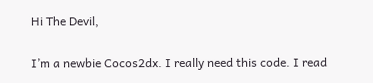Hi The Devil,

I’m a newbie Cocos2dx. I really need this code. I read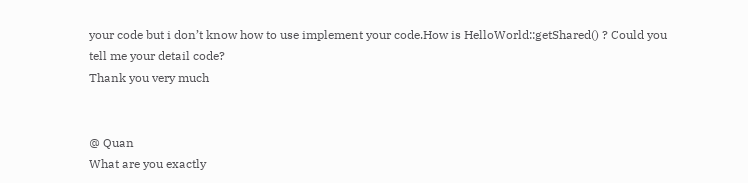your code but i don’t know how to use implement your code.How is HelloWorld::getShared() ? Could you tell me your detail code?
Thank you very much


@ Quan
What are you exactly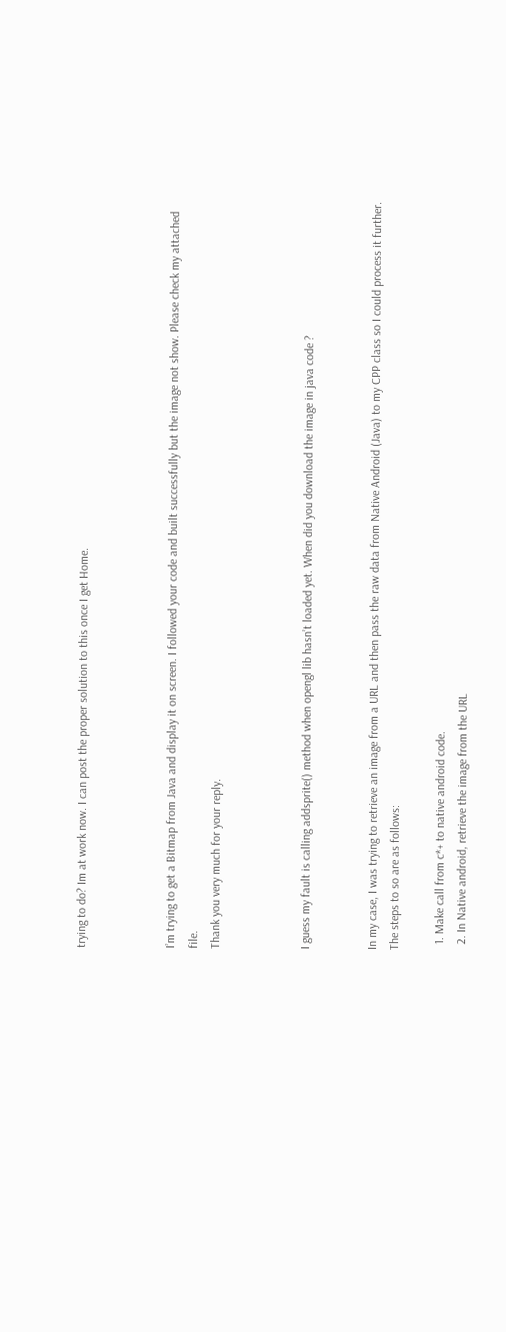trying to do? Im at work now. I can post the proper solution to this once I get Home.



I’m trying to get a Bitmap from Java and display it on screen. I followed your code and built successfully but the image not show. Please check my attached file.
Thank you very much for your reply.



I guess my fault is calling addsprite() method when opengl lib hasn’t loaded yet. When did you download the image in java code ?


In my case, I was trying to retrieve an image from a URL and then pass the raw data from Native Android (Java) to my CPP class so I could process it further.
The steps to so are as follows:

  1. Make call from c*+ to native android code.
  2. In Native android, retrieve the image from the URL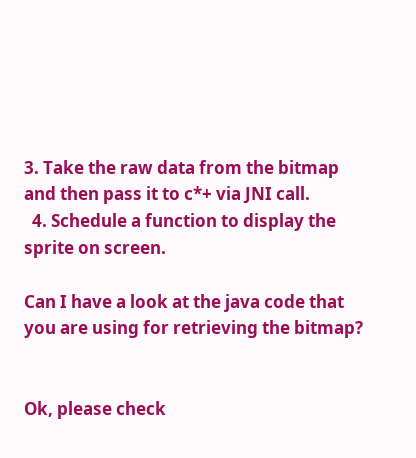3. Take the raw data from the bitmap and then pass it to c*+ via JNI call.
  4. Schedule a function to display the sprite on screen.

Can I have a look at the java code that you are using for retrieving the bitmap?


Ok, please check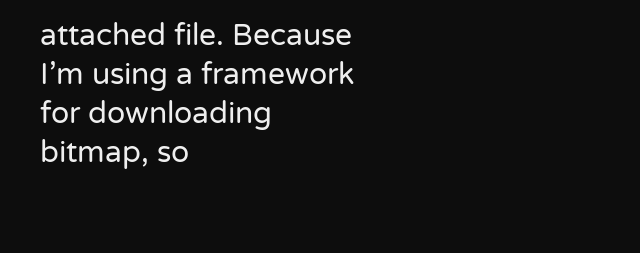attached file. Because I’m using a framework for downloading bitmap, so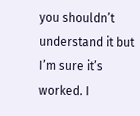you shouldn’t understand it but I’m sure it’s worked. I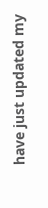have just updated my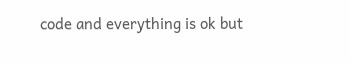code and everything is ok but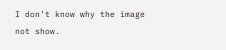I don’t know why the image not show.